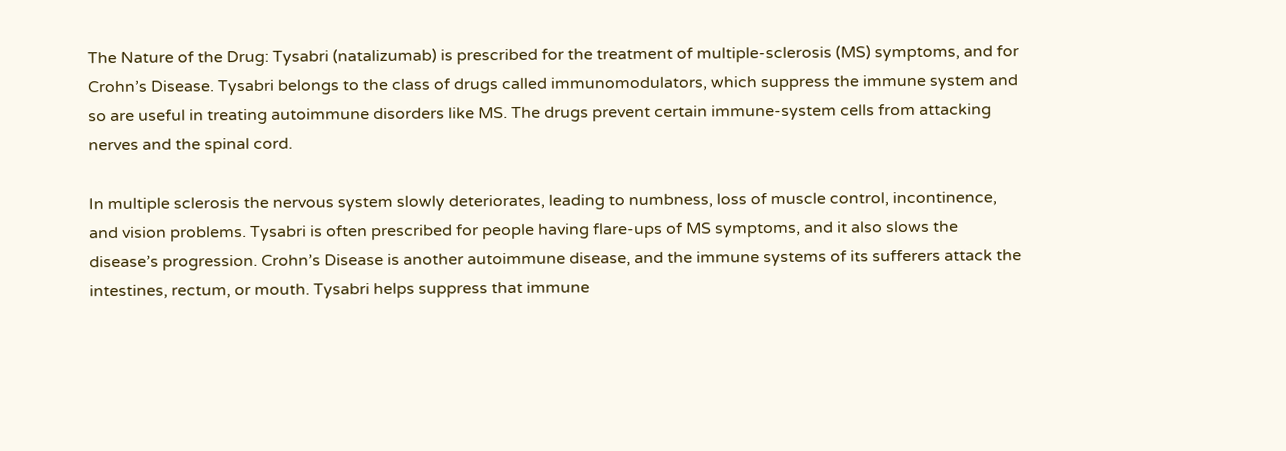The Nature of the Drug: Tysabri (natalizumab) is prescribed for the treatment of multiple-sclerosis (MS) symptoms, and for Crohn’s Disease. Tysabri belongs to the class of drugs called immunomodulators, which suppress the immune system and so are useful in treating autoimmune disorders like MS. The drugs prevent certain immune-system cells from attacking nerves and the spinal cord.

In multiple sclerosis the nervous system slowly deteriorates, leading to numbness, loss of muscle control, incontinence, and vision problems. Tysabri is often prescribed for people having flare-ups of MS symptoms, and it also slows the disease’s progression. Crohn’s Disease is another autoimmune disease, and the immune systems of its sufferers attack the intestines, rectum, or mouth. Tysabri helps suppress that immune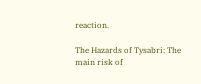reaction.

The Hazards of Tysabri: The main risk of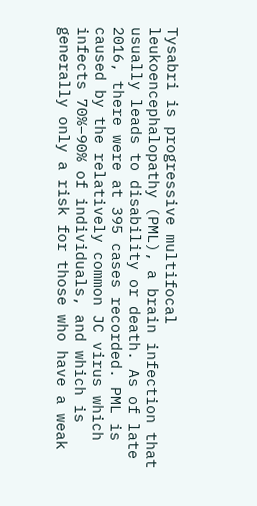Tysabri is progressive multifocal leukoencephalopathy (PML), a brain infection that usually leads to disability or death. As of late 2016, there were at 395 cases recorded. PML is caused by the relatively common JC virus which infects 70%–90% of individuals, and which is generally only a risk for those who have a weak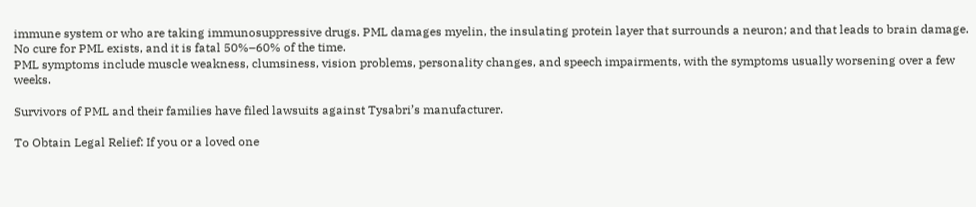immune system or who are taking immunosuppressive drugs. PML damages myelin, the insulating protein layer that surrounds a neuron; and that leads to brain damage. No cure for PML exists, and it is fatal 50%–60% of the time.
PML symptoms include muscle weakness, clumsiness, vision problems, personality changes, and speech impairments, with the symptoms usually worsening over a few weeks.

Survivors of PML and their families have filed lawsuits against Tysabri’s manufacturer.

To Obtain Legal Relief: If you or a loved one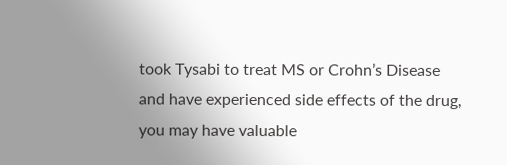took Tysabi to treat MS or Crohn’s Disease and have experienced side effects of the drug, you may have valuable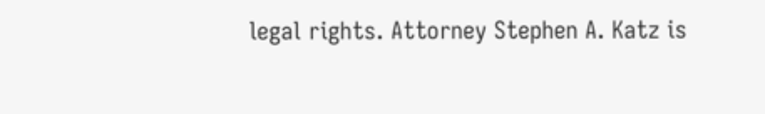legal rights. Attorney Stephen A. Katz is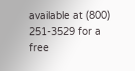available at (800) 251-3529 for a free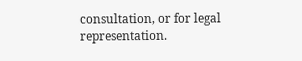consultation, or for legal representation.